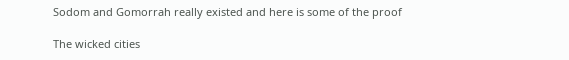Sodom and Gomorrah really existed and here is some of the proof

The wicked cities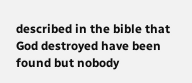described in the bible that God destroyed have been found but nobody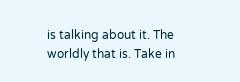is talking about it. The worldly that is. Take in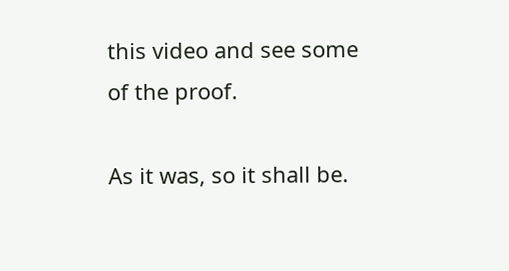this video and see some of the proof.

As it was, so it shall be.